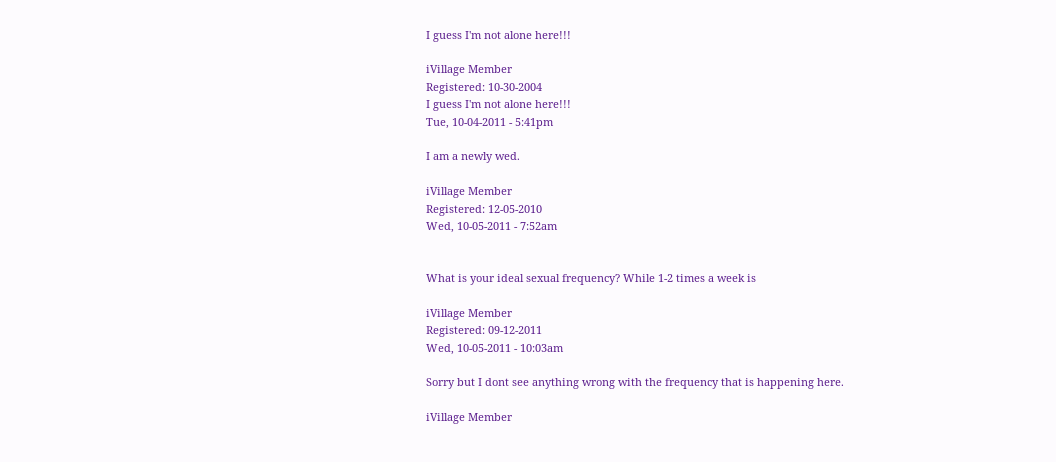I guess I'm not alone here!!!

iVillage Member
Registered: 10-30-2004
I guess I'm not alone here!!!
Tue, 10-04-2011 - 5:41pm

I am a newly wed.

iVillage Member
Registered: 12-05-2010
Wed, 10-05-2011 - 7:52am


What is your ideal sexual frequency? While 1-2 times a week is

iVillage Member
Registered: 09-12-2011
Wed, 10-05-2011 - 10:03am

Sorry but I dont see anything wrong with the frequency that is happening here.

iVillage Member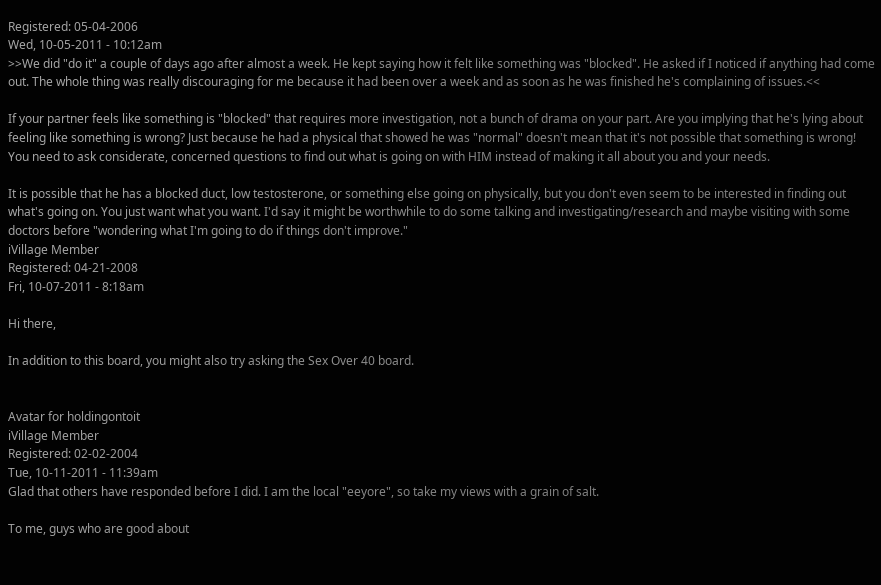Registered: 05-04-2006
Wed, 10-05-2011 - 10:12am
>>We did "do it" a couple of days ago after almost a week. He kept saying how it felt like something was "blocked". He asked if I noticed if anything had come out. The whole thing was really discouraging for me because it had been over a week and as soon as he was finished he's complaining of issues.<<

If your partner feels like something is "blocked" that requires more investigation, not a bunch of drama on your part. Are you implying that he's lying about feeling like something is wrong? Just because he had a physical that showed he was "normal" doesn't mean that it's not possible that something is wrong! You need to ask considerate, concerned questions to find out what is going on with HIM instead of making it all about you and your needs.

It is possible that he has a blocked duct, low testosterone, or something else going on physically, but you don't even seem to be interested in finding out what's going on. You just want what you want. I'd say it might be worthwhile to do some talking and investigating/research and maybe visiting with some doctors before "wondering what I'm going to do if things don't improve."
iVillage Member
Registered: 04-21-2008
Fri, 10-07-2011 - 8:18am

Hi there,

In addition to this board, you might also try asking the Sex Over 40 board.


Avatar for holdingontoit
iVillage Member
Registered: 02-02-2004
Tue, 10-11-2011 - 11:39am
Glad that others have responded before I did. I am the local "eeyore", so take my views with a grain of salt.

To me, guys who are good about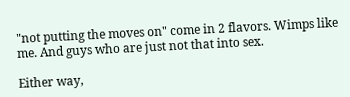"not putting the moves on" come in 2 flavors. Wimps like me. And guys who are just not that into sex.

Either way,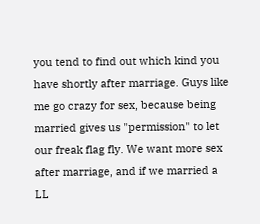you tend to find out which kind you have shortly after marriage. Guys like me go crazy for sex, because being married gives us "permission" to let our freak flag fly. We want more sex after marriage, and if we married a LL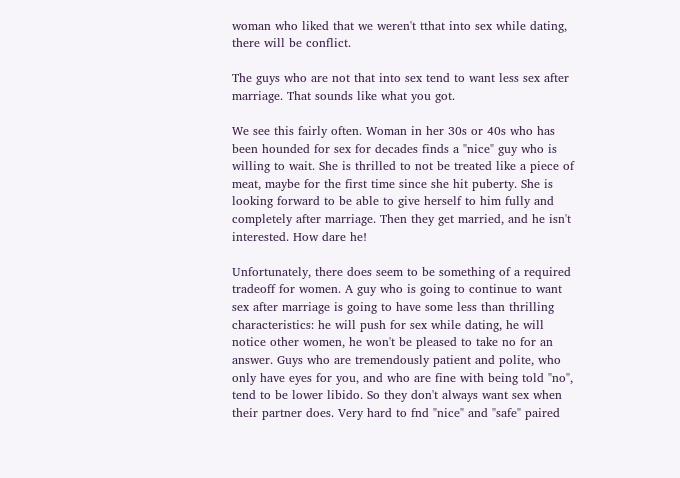woman who liked that we weren't tthat into sex while dating, there will be conflict.

The guys who are not that into sex tend to want less sex after marriage. That sounds like what you got.

We see this fairly often. Woman in her 30s or 40s who has been hounded for sex for decades finds a "nice" guy who is willing to wait. She is thrilled to not be treated like a piece of meat, maybe for the first time since she hit puberty. She is looking forward to be able to give herself to him fully and completely after marriage. Then they get married, and he isn't interested. How dare he!

Unfortunately, there does seem to be something of a required tradeoff for women. A guy who is going to continue to want sex after marriage is going to have some less than thrilling characteristics: he will push for sex while dating, he will notice other women, he won't be pleased to take no for an answer. Guys who are tremendously patient and polite, who only have eyes for you, and who are fine with being told "no", tend to be lower libido. So they don't always want sex when their partner does. Very hard to fnd "nice" and "safe" paired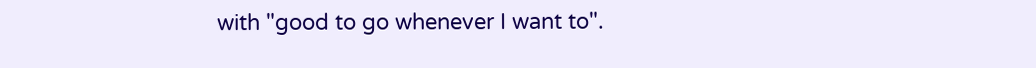with "good to go whenever I want to".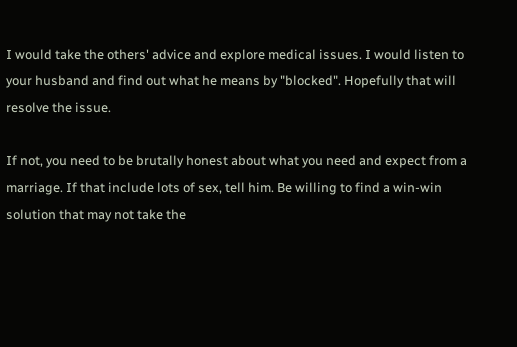I would take the others' advice and explore medical issues. I would listen to your husband and find out what he means by "blocked". Hopefully that will resolve the issue.

If not, you need to be brutally honest about what you need and expect from a marriage. If that include lots of sex, tell him. Be willing to find a win-win solution that may not take the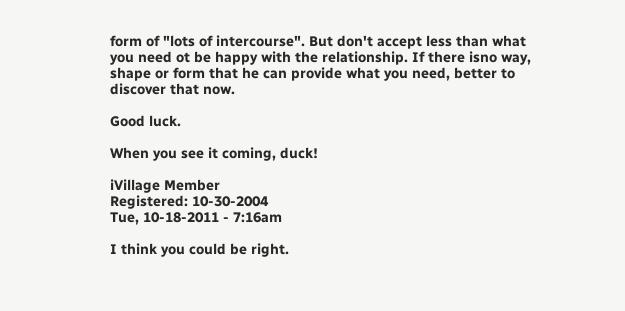form of "lots of intercourse". But don't accept less than what you need ot be happy with the relationship. If there isno way, shape or form that he can provide what you need, better to discover that now.

Good luck.

When you see it coming, duck!

iVillage Member
Registered: 10-30-2004
Tue, 10-18-2011 - 7:16am

I think you could be right.